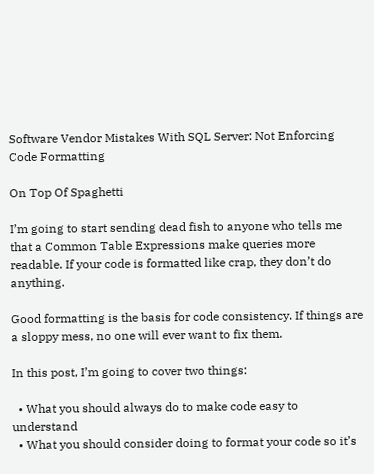Software Vendor Mistakes With SQL Server: Not Enforcing Code Formatting

On Top Of Spaghetti

I’m going to start sending dead fish to anyone who tells me that a Common Table Expressions make queries more readable. If your code is formatted like crap, they don’t do anything.

Good formatting is the basis for code consistency. If things are a sloppy mess, no one will ever want to fix them.

In this post, I’m going to cover two things:

  • What you should always do to make code easy to understand
  • What you should consider doing to format your code so it’s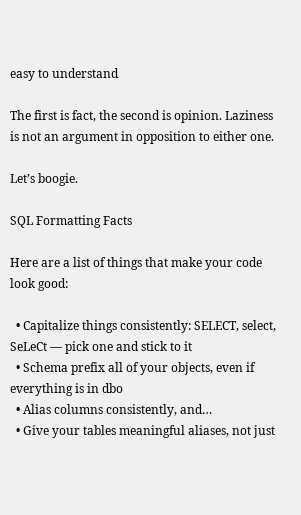easy to understand

The first is fact, the second is opinion. Laziness is not an argument in opposition to either one.

Let’s boogie.

SQL Formatting Facts

Here are a list of things that make your code look good:

  • Capitalize things consistently: SELECT, select, SeLeCt — pick one and stick to it
  • Schema prefix all of your objects, even if everything is in dbo
  • Alias columns consistently, and…
  • Give your tables meaningful aliases, not just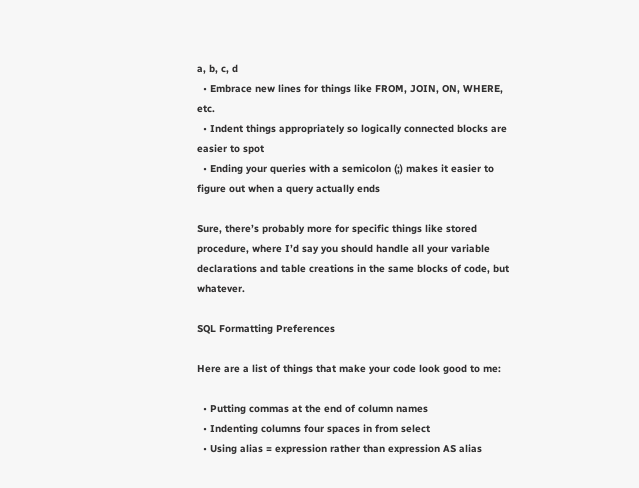a, b, c, d
  • Embrace new lines for things like FROM, JOIN, ON, WHERE, etc.
  • Indent things appropriately so logically connected blocks are easier to spot
  • Ending your queries with a semicolon (;) makes it easier to figure out when a query actually ends

Sure, there’s probably more for specific things like stored procedure, where I’d say you should handle all your variable declarations and table creations in the same blocks of code, but whatever.

SQL Formatting Preferences

Here are a list of things that make your code look good to me:

  • Putting commas at the end of column names
  • Indenting columns four spaces in from select
  • Using alias = expression rather than expression AS alias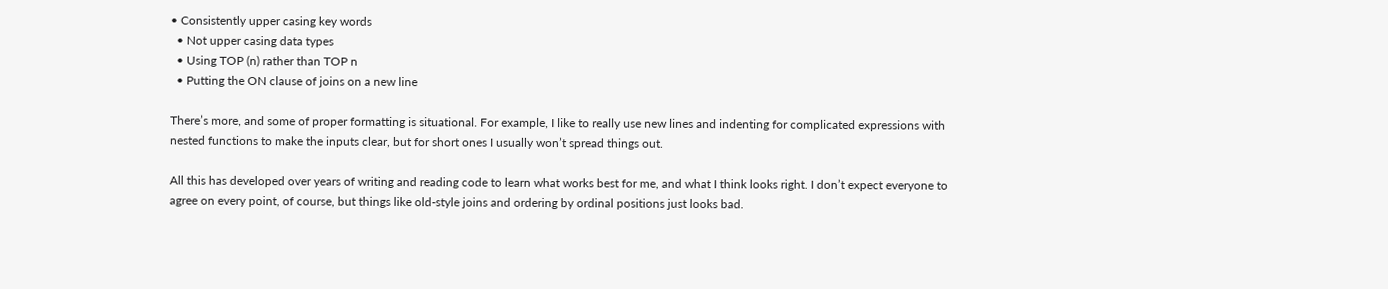• Consistently upper casing key words
  • Not upper casing data types
  • Using TOP (n) rather than TOP n
  • Putting the ON clause of joins on a new line

There’s more, and some of proper formatting is situational. For example, I like to really use new lines and indenting for complicated expressions with nested functions to make the inputs clear, but for short ones I usually won’t spread things out.

All this has developed over years of writing and reading code to learn what works best for me, and what I think looks right. I don’t expect everyone to agree on every point, of course, but things like old-style joins and ordering by ordinal positions just looks bad.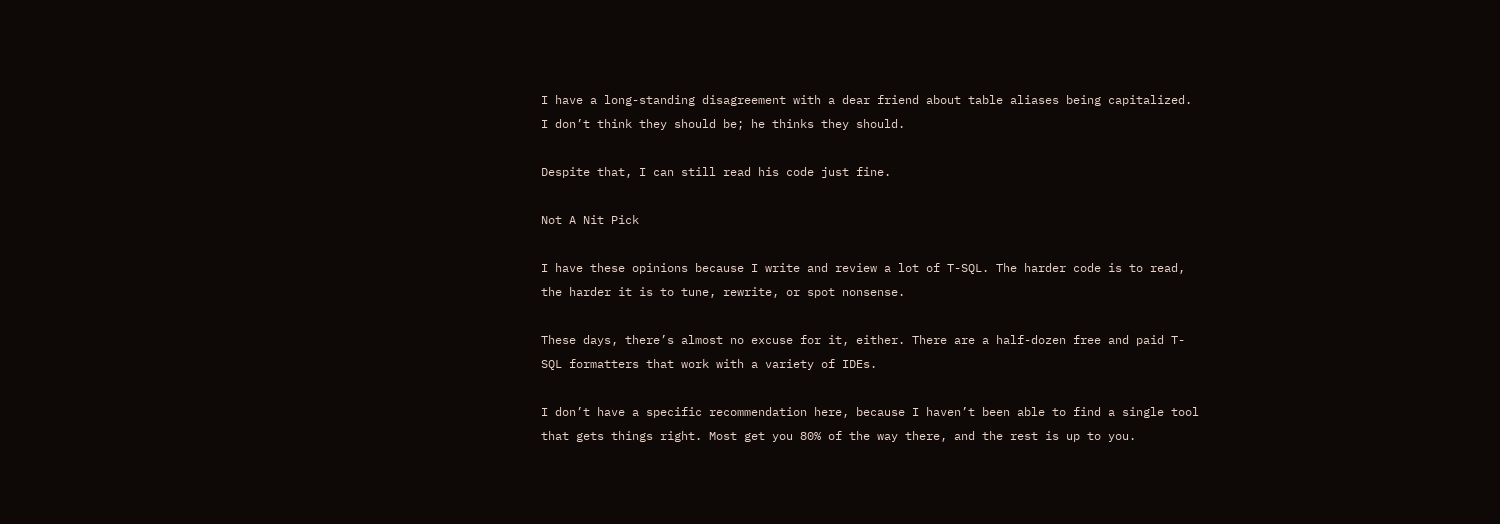I have a long-standing disagreement with a dear friend about table aliases being capitalized. I don’t think they should be; he thinks they should.

Despite that, I can still read his code just fine.

Not A Nit Pick

I have these opinions because I write and review a lot of T-SQL. The harder code is to read, the harder it is to tune, rewrite, or spot nonsense.

These days, there’s almost no excuse for it, either. There are a half-dozen free and paid T-SQL formatters that work with a variety of IDEs.

I don’t have a specific recommendation here, because I haven’t been able to find a single tool that gets things right. Most get you 80% of the way there, and the rest is up to you.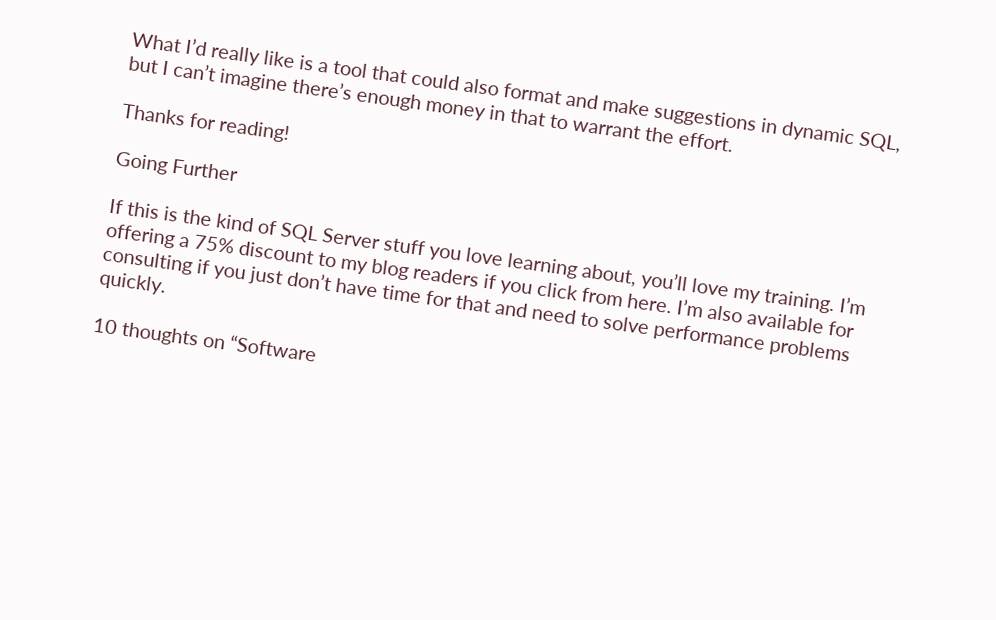What I’d really like is a tool that could also format and make suggestions in dynamic SQL, but I can’t imagine there’s enough money in that to warrant the effort.

Thanks for reading!

Going Further

If this is the kind of SQL Server stuff you love learning about, you’ll love my training. I’m offering a 75% discount to my blog readers if you click from here. I’m also available for consulting if you just don’t have time for that and need to solve performance problems quickly.

10 thoughts on “Software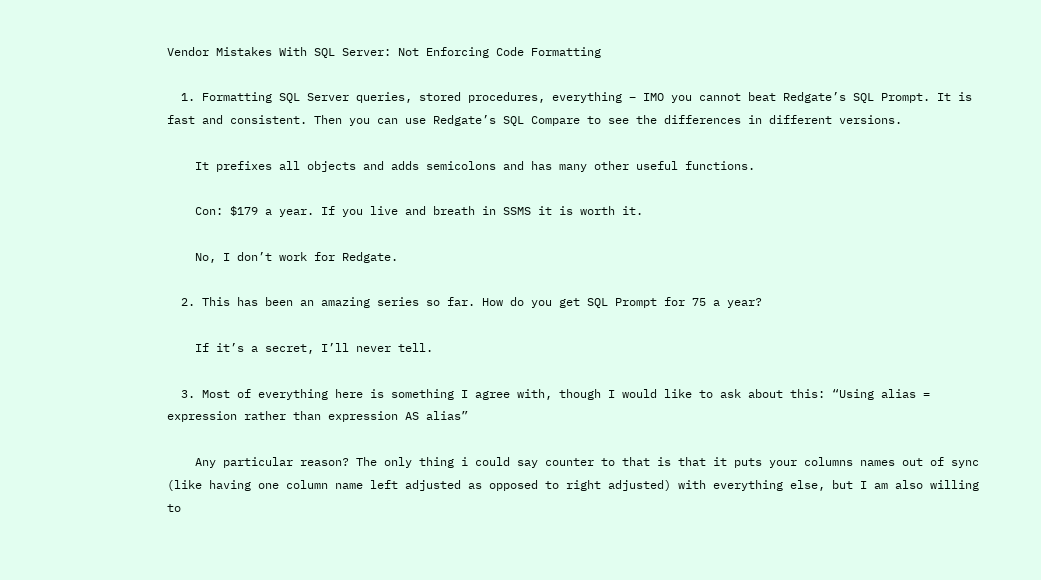Vendor Mistakes With SQL Server: Not Enforcing Code Formatting

  1. Formatting SQL Server queries, stored procedures, everything – IMO you cannot beat Redgate’s SQL Prompt. It is fast and consistent. Then you can use Redgate’s SQL Compare to see the differences in different versions.

    It prefixes all objects and adds semicolons and has many other useful functions.

    Con: $179 a year. If you live and breath in SSMS it is worth it.

    No, I don’t work for Redgate.

  2. This has been an amazing series so far. How do you get SQL Prompt for 75 a year?

    If it’s a secret, I’ll never tell.

  3. Most of everything here is something I agree with, though I would like to ask about this: “Using alias = expression rather than expression AS alias”

    Any particular reason? The only thing i could say counter to that is that it puts your columns names out of sync (like having one column name left adjusted as opposed to right adjusted) with everything else, but I am also willing to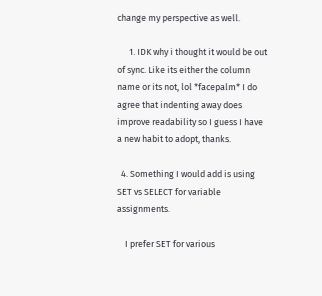change my perspective as well.

      1. IDK why i thought it would be out of sync. Like its either the column name or its not, lol *facepalm* I do agree that indenting away does improve readability so I guess I have a new habit to adopt, thanks.

  4. Something I would add is using SET vs SELECT for variable assignments.

    I prefer SET for various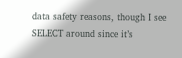data safety reasons, though I see SELECT around since it’s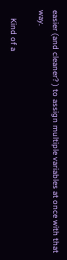easier (and cleaner? ) to assign multiple variables at once with that way.

    Kind of a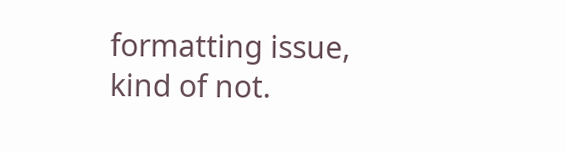formatting issue, kind of not.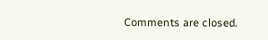Comments are closed.